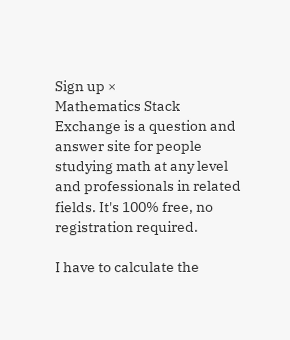Sign up ×
Mathematics Stack Exchange is a question and answer site for people studying math at any level and professionals in related fields. It's 100% free, no registration required.

I have to calculate the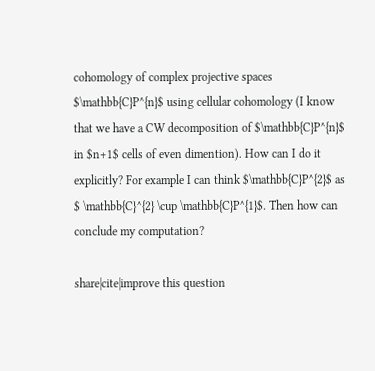cohomology of complex projective spaces $\mathbb{C}P^{n}$ using cellular cohomology (I know that we have a CW decomposition of $\mathbb{C}P^{n}$ in $n+1$ cells of even dimention). How can I do it explicitly? For example I can think $\mathbb{C}P^{2}$ as $ \mathbb{C}^{2} \cup \mathbb{C}P^{1}$. Then how can conclude my computation?

share|cite|improve this question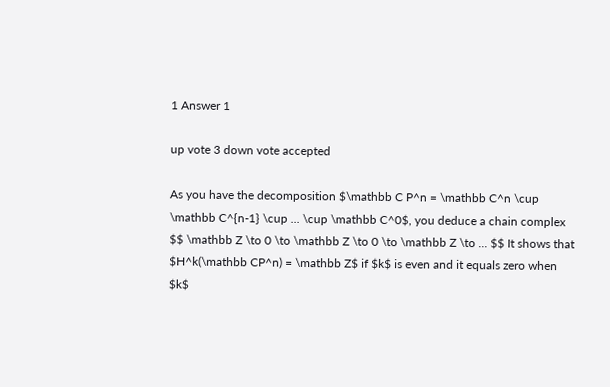1 Answer 1

up vote 3 down vote accepted

As you have the decomposition $\mathbb C P^n = \mathbb C^n \cup \mathbb C^{n-1} \cup ... \cup \mathbb C^0$, you deduce a chain complex $$ \mathbb Z \to 0 \to \mathbb Z \to 0 \to \mathbb Z \to ... $$ It shows that $H^k(\mathbb CP^n) = \mathbb Z$ if $k$ is even and it equals zero when $k$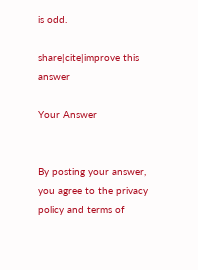is odd.

share|cite|improve this answer

Your Answer


By posting your answer, you agree to the privacy policy and terms of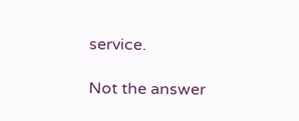service.

Not the answer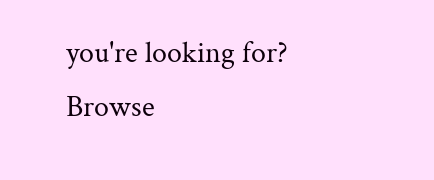you're looking for? Browse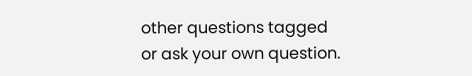other questions tagged or ask your own question.